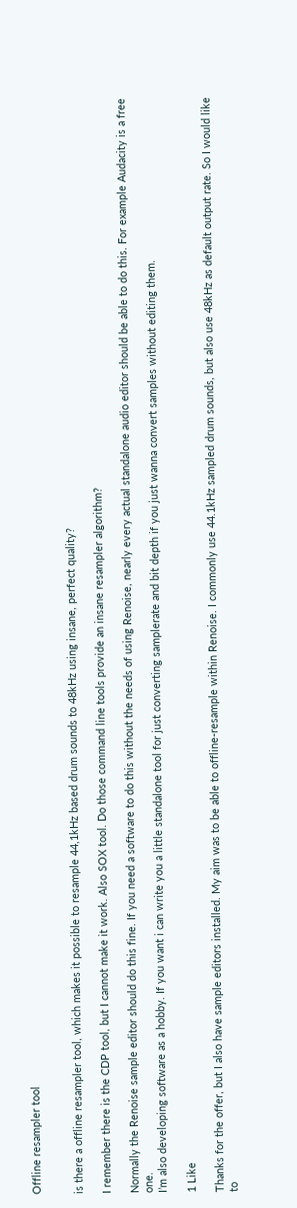Offline resampler tool


is there a offline resampler tool, which makes it possible to resample 44,1kHz based drum sounds to 48kHz using insane, perfect quality?

I remember there is the CDP tool, but I cannot make it work. Also SOX tool. Do those command line tools provide an insane resampler algorithm?

Normally the Renoise sample editor should do this fine. If you need a software to do this without the needs of using Renoise, nearly every actual standalone audio editor should be able to do this. For example Audacity is a free one.
I’m also developing software as a hobby. If you want i can write you a little standalone tool for just converting samplerate and bit depth if you just wanna convert samples without editing them.

1 Like

Thanks for the offer, but I also have sample editors installed. My aim was to be able to offline-resample within Renoise. I commonly use 44.1kHz sampled drum sounds, but also use 48kHz as default output rate. So I would like to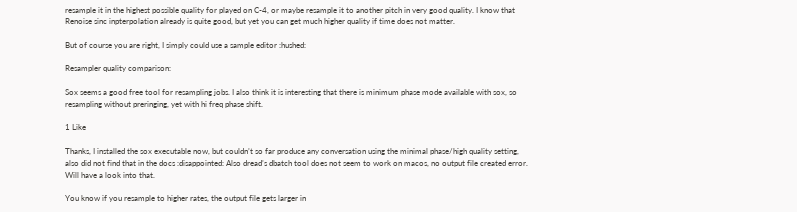resample it in the highest possible quality for played on C-4, or maybe resample it to another pitch in very good quality. I know that Renoise sinc inpterpolation already is quite good, but yet you can get much higher quality if time does not matter.

But of course you are right, I simply could use a sample editor :hushed:

Resampler quality comparison:

Sox seems a good free tool for resampling jobs. I also think it is interesting that there is minimum phase mode available with sox, so resampling without preringing, yet with hi freq phase shift.

1 Like

Thanks, I installed the sox executable now, but couldn’t so far produce any conversation using the minimal phase/high quality setting, also did not find that in the docs :disappointed: Also dread’s dbatch tool does not seem to work on macos, no output file created error. Will have a look into that.

You know if you resample to higher rates, the output file gets larger in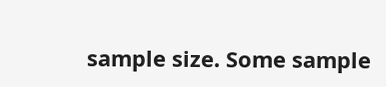sample size. Some sample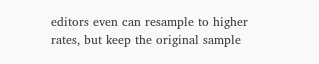editors even can resample to higher rates, but keep the original sample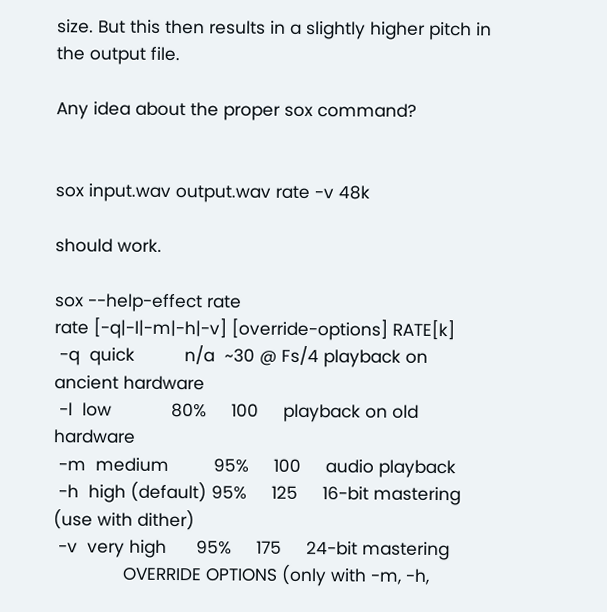size. But this then results in a slightly higher pitch in the output file.

Any idea about the proper sox command?


sox input.wav output.wav rate -v 48k

should work.

sox --help-effect rate
rate [-q|-l|-m|-h|-v] [override-options] RATE[k]
 -q  quick          n/a  ~30 @ Fs/4 playback on ancient hardware
 -l  low            80%     100     playback on old hardware
 -m  medium         95%     100     audio playback
 -h  high (default) 95%     125     16-bit mastering (use with dither)
 -v  very high      95%     175     24-bit mastering
              OVERRIDE OPTIONS (only with -m, -h,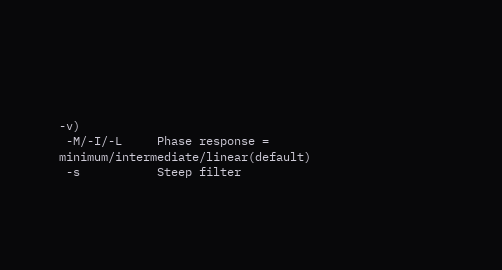-v)
 -M/-I/-L     Phase response = minimum/intermediate/linear(default)
 -s           Steep filter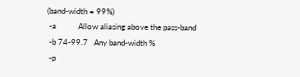(band-width = 99%)
 -a           Allow aliasing above the pass-band
 -b 74-99.7   Any band-width %
 -p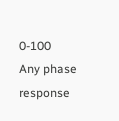0-100     Any phase response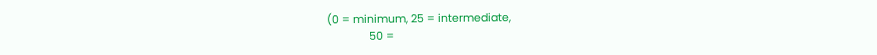(0 = minimum, 25 = intermediate,
              50 =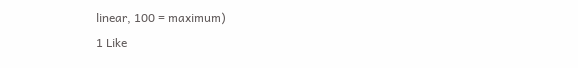linear, 100 = maximum)
1 Like